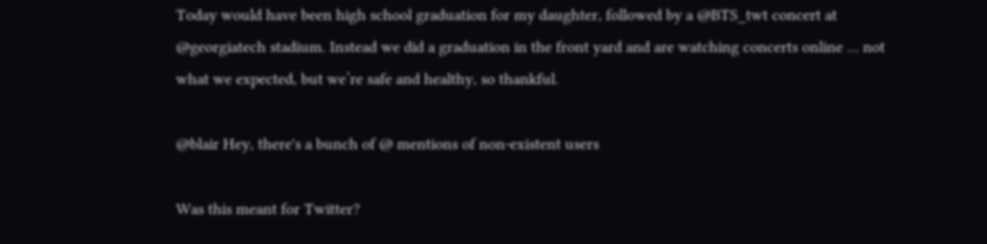Today would have been high school graduation for my daughter, followed by a @BTS_twt concert at @georgiatech stadium. Instead we did a graduation in the front yard and are watching concerts online … not what we expected, but we’re safe and healthy, so thankful.

@blair Hey, there's a bunch of @ mentions of non-existent users

Was this meant for Twitter?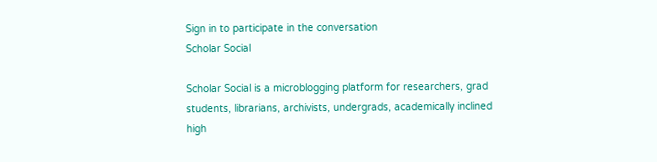Sign in to participate in the conversation
Scholar Social

Scholar Social is a microblogging platform for researchers, grad students, librarians, archivists, undergrads, academically inclined high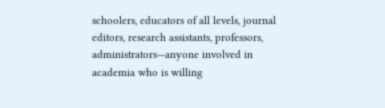schoolers, educators of all levels, journal editors, research assistants, professors, administrators—anyone involved in academia who is willing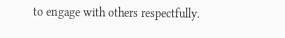to engage with others respectfully.